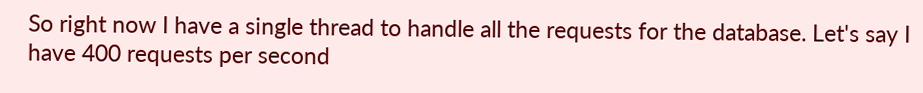So right now I have a single thread to handle all the requests for the database. Let's say I have 400 requests per second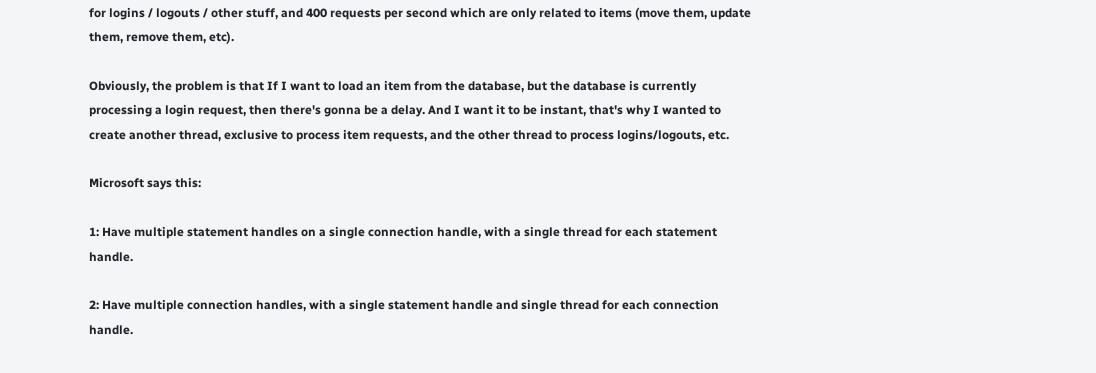for logins / logouts / other stuff, and 400 requests per second which are only related to items (move them, update them, remove them, etc).

Obviously, the problem is that If I want to load an item from the database, but the database is currently processing a login request, then there's gonna be a delay. And I want it to be instant, that's why I wanted to create another thread, exclusive to process item requests, and the other thread to process logins/logouts, etc.

Microsoft says this:

1: Have multiple statement handles on a single connection handle, with a single thread for each statement handle.

2: Have multiple connection handles, with a single statement handle and single thread for each connection handle.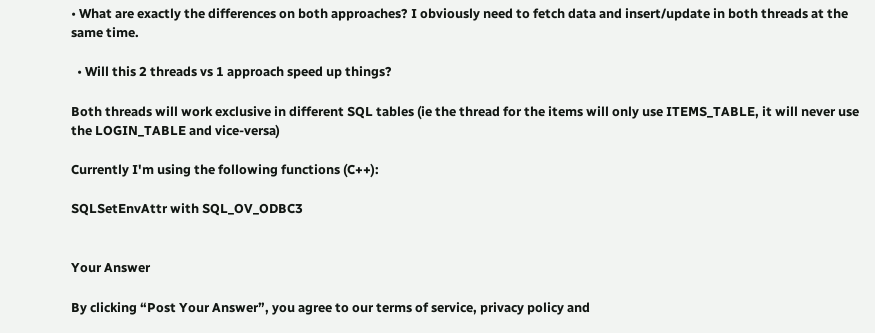• What are exactly the differences on both approaches? I obviously need to fetch data and insert/update in both threads at the same time.

  • Will this 2 threads vs 1 approach speed up things?

Both threads will work exclusive in different SQL tables (ie the thread for the items will only use ITEMS_TABLE, it will never use the LOGIN_TABLE and vice-versa)

Currently I'm using the following functions (C++):

SQLSetEnvAttr with SQL_OV_ODBC3


Your Answer

By clicking “Post Your Answer”, you agree to our terms of service, privacy policy and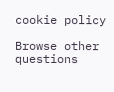cookie policy

Browse other questions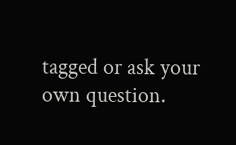tagged or ask your own question.